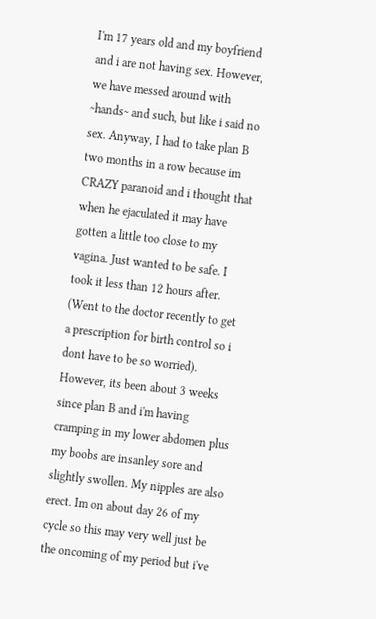I'm 17 years old and my boyfriend and i are not having sex. However, we have messed around with ~hands~ and such, but like i said no sex. Anyway, I had to take plan B two months in a row because im CRAZY paranoid and i thought that when he ejaculated it may have gotten a little too close to my vagina. Just wanted to be safe. I took it less than 12 hours after. (Went to the doctor recently to get a prescription for birth control so i dont have to be so worried). However, its been about 3 weeks since plan B and i'm having cramping in my lower abdomen plus my boobs are insanley sore and slightly swollen. My nipples are also erect. Im on about day 26 of my cycle so this may very well just be the oncoming of my period but i've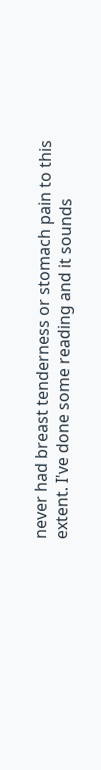never had breast tenderness or stomach pain to this extent. I've done some reading and it sounds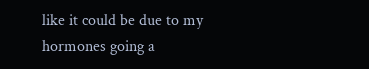like it could be due to my hormones going a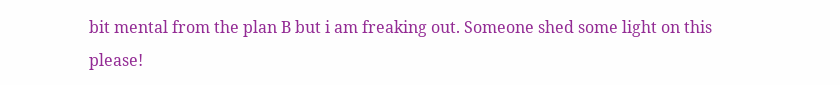bit mental from the plan B but i am freaking out. Someone shed some light on this please!